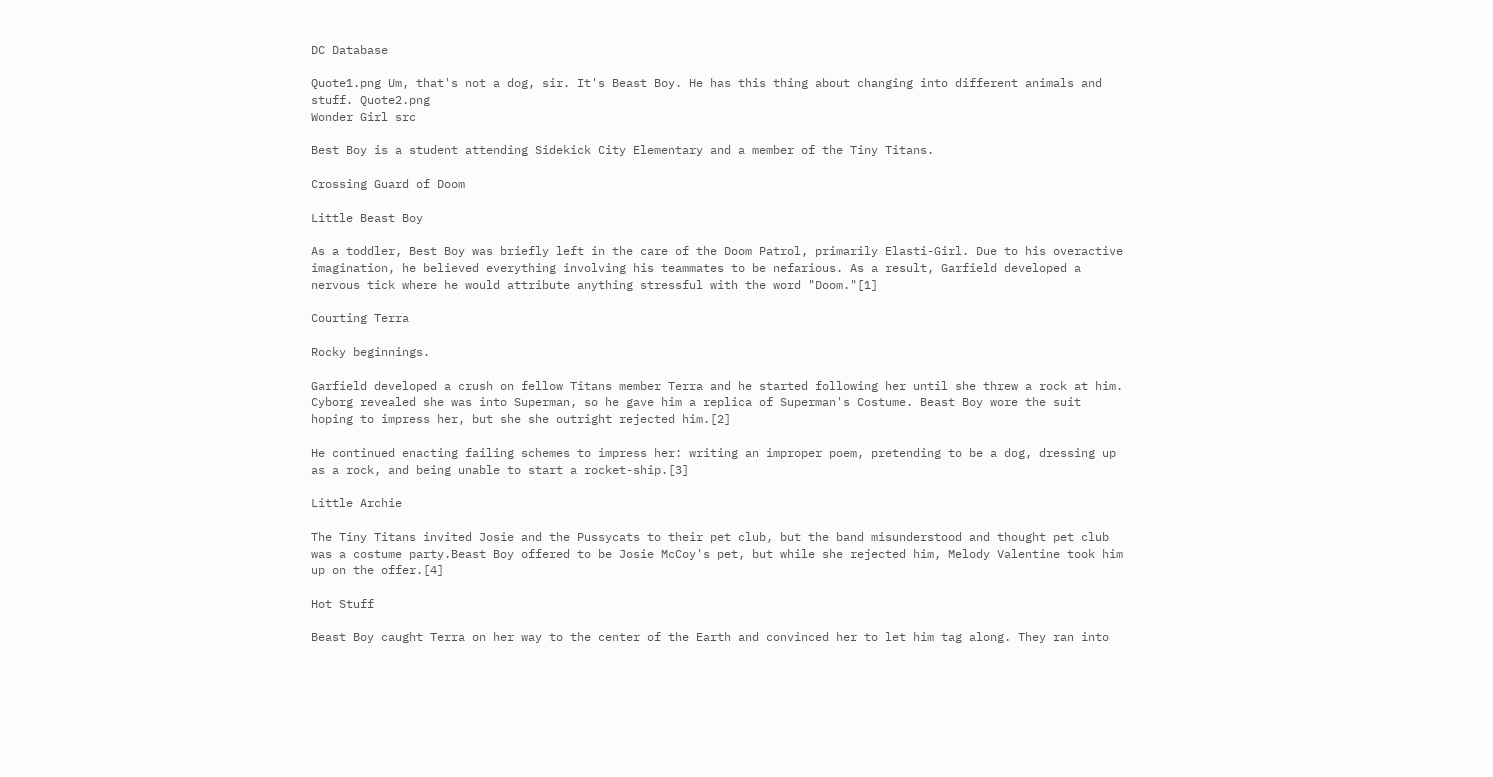DC Database

Quote1.png Um, that's not a dog, sir. It's Beast Boy. He has this thing about changing into different animals and stuff. Quote2.png
Wonder Girl src

Best Boy is a student attending Sidekick City Elementary and a member of the Tiny Titans.

Crossing Guard of Doom

Little Beast Boy

As a toddler, Best Boy was briefly left in the care of the Doom Patrol, primarily Elasti-Girl. Due to his overactive imagination, he believed everything involving his teammates to be nefarious. As a result, Garfield developed a nervous tick where he would attribute anything stressful with the word "Doom."[1]

Courting Terra

Rocky beginnings.

Garfield developed a crush on fellow Titans member Terra and he started following her until she threw a rock at him. Cyborg revealed she was into Superman, so he gave him a replica of Superman's Costume. Beast Boy wore the suit hoping to impress her, but she she outright rejected him.[2]

He continued enacting failing schemes to impress her: writing an improper poem, pretending to be a dog, dressing up as a rock, and being unable to start a rocket-ship.[3]

Little Archie

The Tiny Titans invited Josie and the Pussycats to their pet club, but the band misunderstood and thought pet club was a costume party.Beast Boy offered to be Josie McCoy's pet, but while she rejected him, Melody Valentine took him up on the offer.[4]

Hot Stuff

Beast Boy caught Terra on her way to the center of the Earth and convinced her to let him tag along. They ran into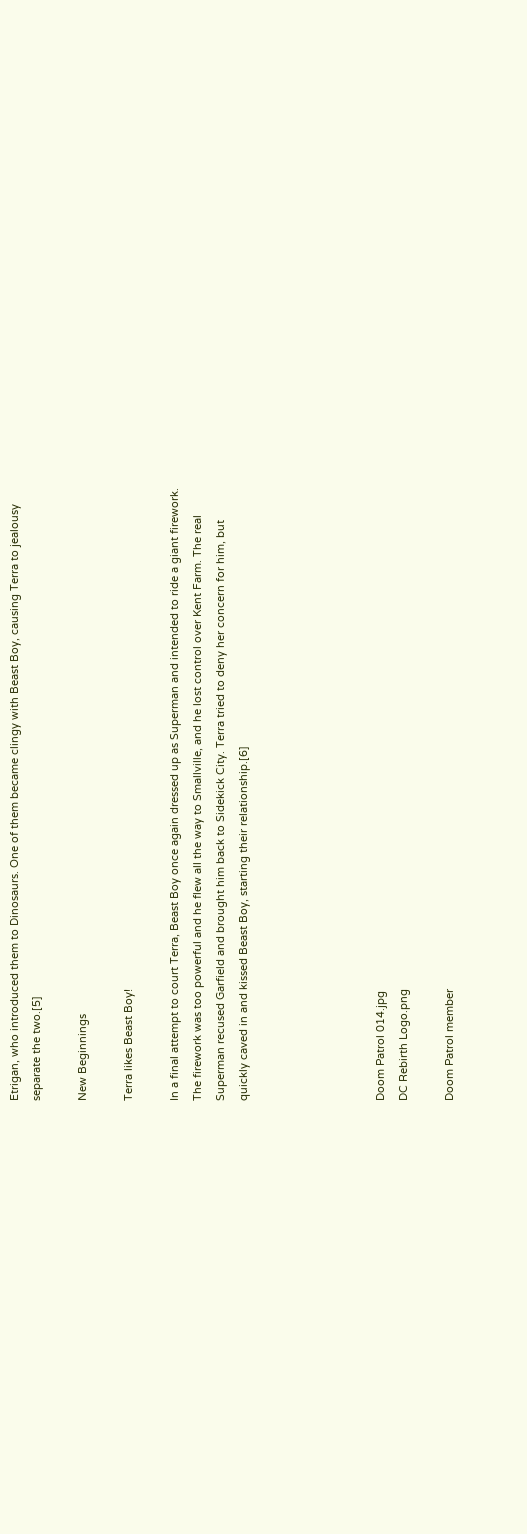Etrigan, who introduced them to Dinosaurs. One of them became clingy with Beast Boy, causing Terra to jealousy separate the two.[5]

New Beginnings

Terra likes Beast Boy!

In a final attempt to court Terra, Beast Boy once again dressed up as Superman and intended to ride a giant firework. The firework was too powerful and he flew all the way to Smallville, and he lost control over Kent Farm. The real Superman recused Garfield and brought him back to Sidekick City. Terra tried to deny her concern for him, but quickly caved in and kissed Beast Boy, starting their relationship.[6]





Doom Patrol 014.jpg
DC Rebirth Logo.png

Doom Patrol member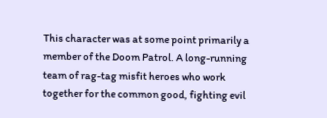This character was at some point primarily a member of the Doom Patrol. A long-running team of rag-tag misfit heroes who work together for the common good, fighting evil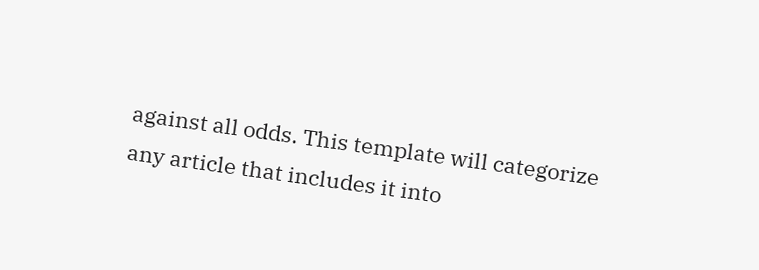against all odds. This template will categorize any article that includes it into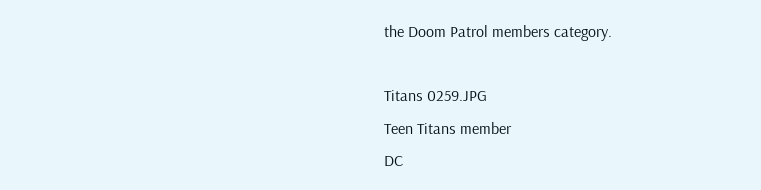the Doom Patrol members category.

Titans 0259.JPG
Teen Titans member
DC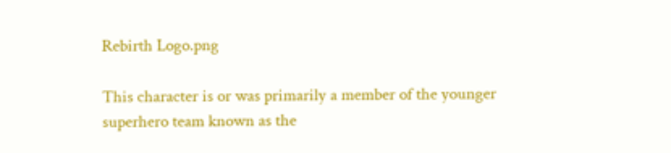Rebirth Logo.png

This character is or was primarily a member of the younger superhero team known as the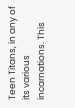Teen Titans, in any of its various incarnations. This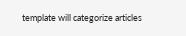template will categorize articles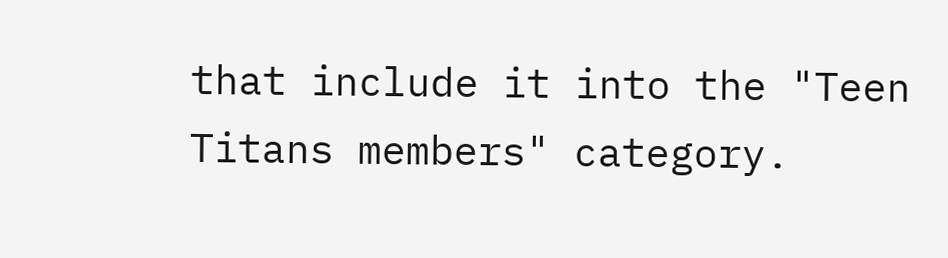that include it into the "Teen Titans members" category.